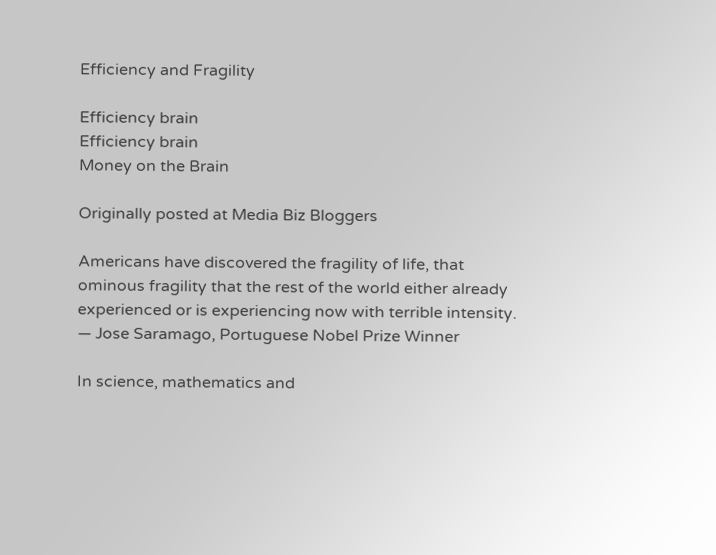Efficiency and Fragility

Efficiency brain
Efficiency brain
Money on the Brain

Originally posted at Media Biz Bloggers

Americans have discovered the fragility of life, that ominous fragility that the rest of the world either already experienced or is experiencing now with terrible intensity. — Jose Saramago, Portuguese Nobel Prize Winner

In science, mathematics and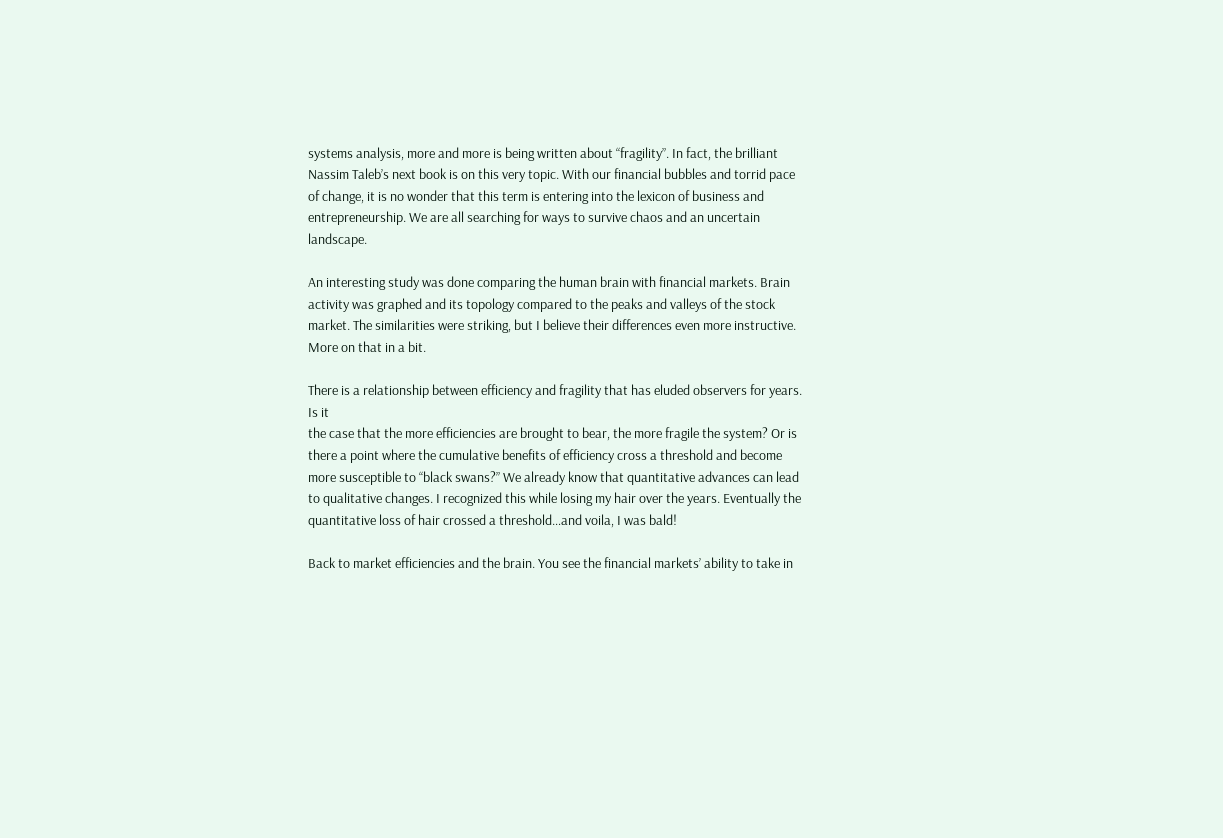systems analysis, more and more is being written about “fragility”. In fact, the brilliant Nassim Taleb’s next book is on this very topic. With our financial bubbles and torrid pace of change, it is no wonder that this term is entering into the lexicon of business and entrepreneurship. We are all searching for ways to survive chaos and an uncertain landscape.

An interesting study was done comparing the human brain with financial markets. Brain activity was graphed and its topology compared to the peaks and valleys of the stock market. The similarities were striking, but I believe their differences even more instructive. More on that in a bit.

There is a relationship between efficiency and fragility that has eluded observers for years. Is it
the case that the more efficiencies are brought to bear, the more fragile the system? Or is there a point where the cumulative benefits of efficiency cross a threshold and become more susceptible to “black swans?” We already know that quantitative advances can lead to qualitative changes. I recognized this while losing my hair over the years. Eventually the quantitative loss of hair crossed a threshold…and voila, I was bald!

Back to market efficiencies and the brain. You see the financial markets’ ability to take in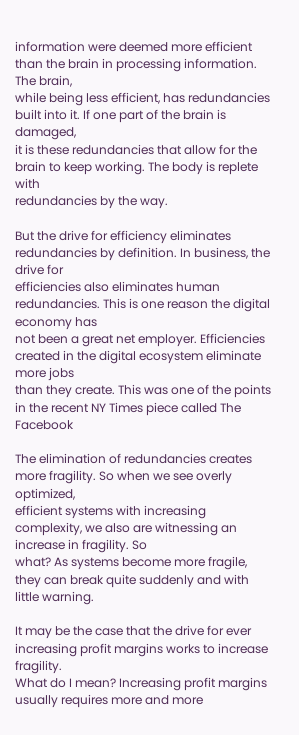information were deemed more efficient than the brain in processing information. The brain,
while being less efficient, has redundancies built into it. If one part of the brain is damaged,
it is these redundancies that allow for the brain to keep working. The body is replete with
redundancies by the way.

But the drive for efficiency eliminates redundancies by definition. In business, the drive for
efficiencies also eliminates human redundancies. This is one reason the digital economy has
not been a great net employer. Efficiencies created in the digital ecosystem eliminate more jobs
than they create. This was one of the points in the recent NY Times piece called The Facebook

The elimination of redundancies creates more fragility. So when we see overly optimized,
efficient systems with increasing complexity, we also are witnessing an increase in fragility. So
what? As systems become more fragile, they can break quite suddenly and with little warning.

It may be the case that the drive for ever increasing profit margins works to increase fragility.
What do I mean? Increasing profit margins usually requires more and more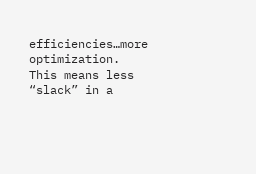efficiencies…more
optimization. This means less “slack” in a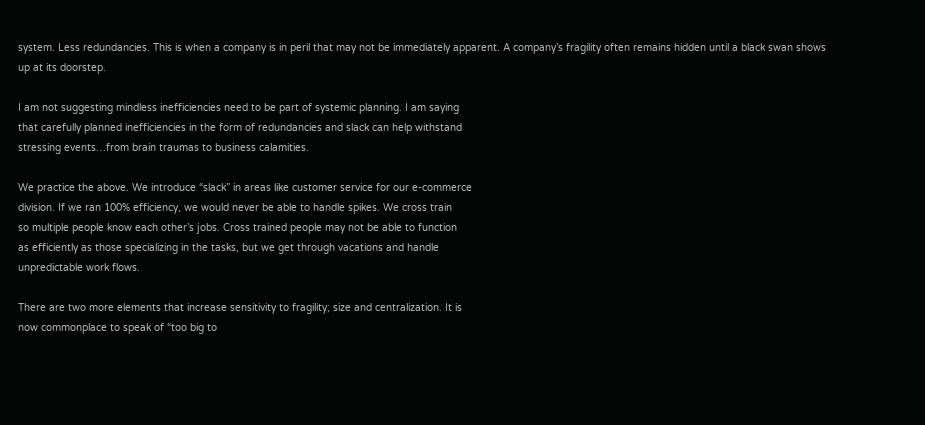system. Less redundancies. This is when a company is in peril that may not be immediately apparent. A company’s fragility often remains hidden until a black swan shows up at its doorstep.

I am not suggesting mindless inefficiencies need to be part of systemic planning. I am saying
that carefully planned inefficiencies in the form of redundancies and slack can help withstand
stressing events…from brain traumas to business calamities.

We practice the above. We introduce “slack” in areas like customer service for our e-commerce
division. If we ran 100% efficiency, we would never be able to handle spikes. We cross train
so multiple people know each other’s jobs. Cross trained people may not be able to function
as efficiently as those specializing in the tasks, but we get through vacations and handle
unpredictable work flows.

There are two more elements that increase sensitivity to fragility; size and centralization. It is
now commonplace to speak of “too big to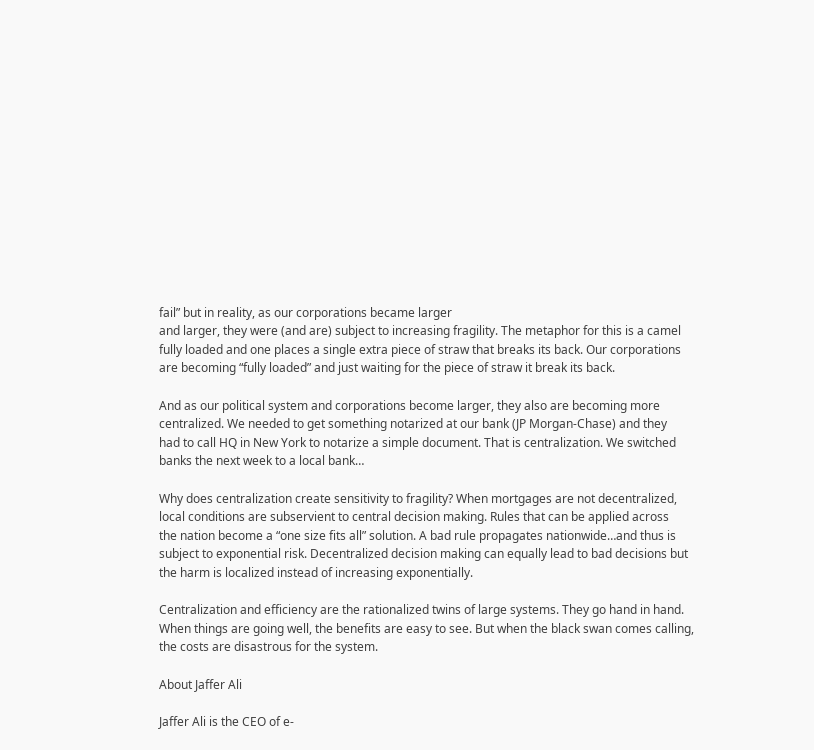fail” but in reality, as our corporations became larger
and larger, they were (and are) subject to increasing fragility. The metaphor for this is a camel
fully loaded and one places a single extra piece of straw that breaks its back. Our corporations
are becoming “fully loaded” and just waiting for the piece of straw it break its back.

And as our political system and corporations become larger, they also are becoming more
centralized. We needed to get something notarized at our bank (JP Morgan-Chase) and they
had to call HQ in New York to notarize a simple document. That is centralization. We switched
banks the next week to a local bank…

Why does centralization create sensitivity to fragility? When mortgages are not decentralized,
local conditions are subservient to central decision making. Rules that can be applied across
the nation become a “one size fits all” solution. A bad rule propagates nationwide…and thus is
subject to exponential risk. Decentralized decision making can equally lead to bad decisions but the harm is localized instead of increasing exponentially.

Centralization and efficiency are the rationalized twins of large systems. They go hand in hand.
When things are going well, the benefits are easy to see. But when the black swan comes calling, the costs are disastrous for the system.

About Jaffer Ali

Jaffer Ali is the CEO of e-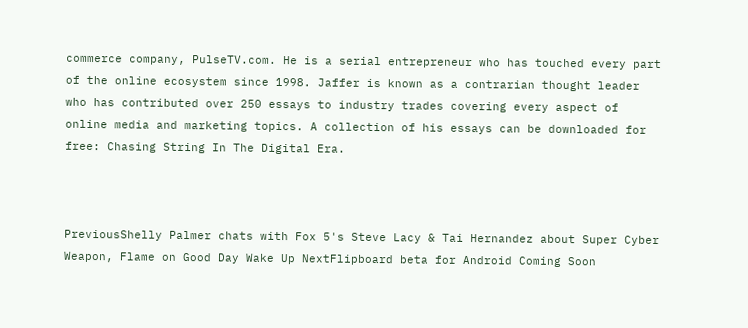commerce company, PulseTV.com. He is a serial entrepreneur who has touched every part of the online ecosystem since 1998. Jaffer is known as a contrarian thought leader who has contributed over 250 essays to industry trades covering every aspect of online media and marketing topics. A collection of his essays can be downloaded for free: Chasing String In The Digital Era.



PreviousShelly Palmer chats with Fox 5's Steve Lacy & Tai Hernandez about Super Cyber Weapon, Flame on Good Day Wake Up NextFlipboard beta for Android Coming Soon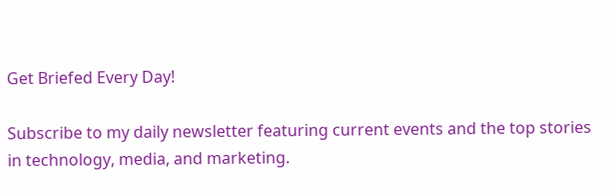Get Briefed Every Day!

Subscribe to my daily newsletter featuring current events and the top stories in technology, media, and marketing.